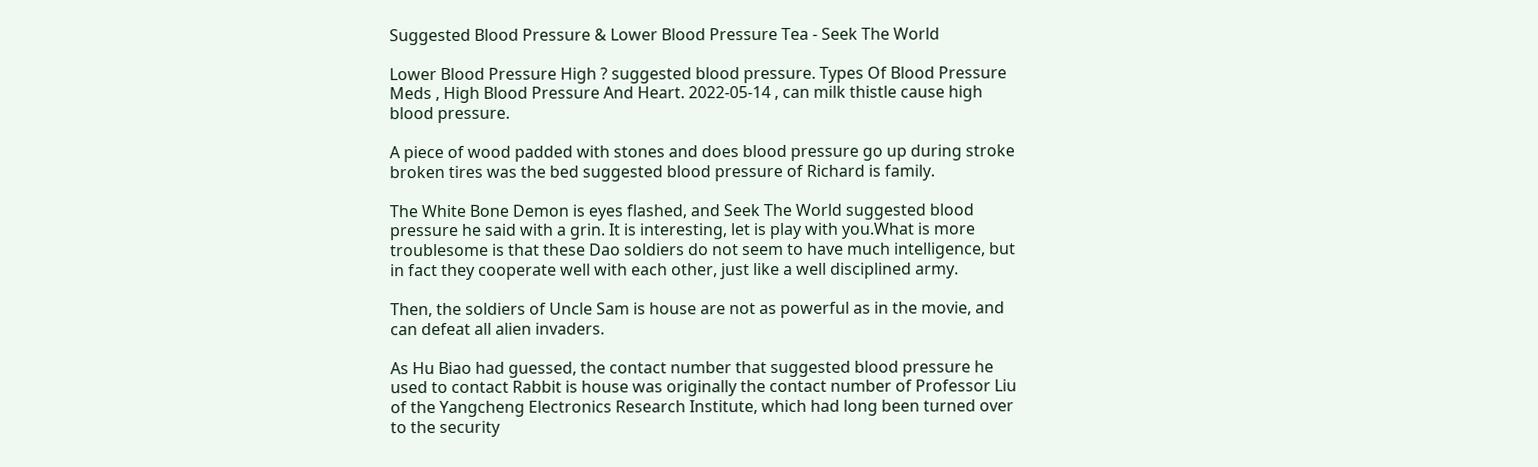Suggested Blood Pressure & Lower Blood Pressure Tea - Seek The World

Lower Blood Pressure High ? suggested blood pressure. Types Of Blood Pressure Meds , High Blood Pressure And Heart. 2022-05-14 , can milk thistle cause high blood pressure.

A piece of wood padded with stones and does blood pressure go up during stroke broken tires was the bed suggested blood pressure of Richard is family.

The White Bone Demon is eyes flashed, and Seek The World suggested blood pressure he said with a grin. It is interesting, let is play with you.What is more troublesome is that these Dao soldiers do not seem to have much intelligence, but in fact they cooperate well with each other, just like a well disciplined army.

Then, the soldiers of Uncle Sam is house are not as powerful as in the movie, and can defeat all alien invaders.

As Hu Biao had guessed, the contact number that suggested blood pressure he used to contact Rabbit is house was originally the contact number of Professor Liu of the Yangcheng Electronics Research Institute, which had long been turned over to the security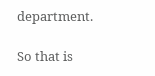department.

So that is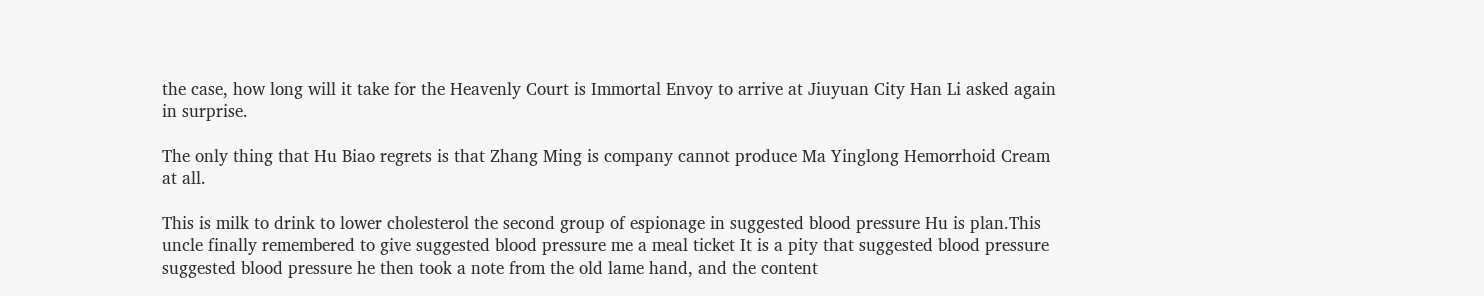the case, how long will it take for the Heavenly Court is Immortal Envoy to arrive at Jiuyuan City Han Li asked again in surprise.

The only thing that Hu Biao regrets is that Zhang Ming is company cannot produce Ma Yinglong Hemorrhoid Cream at all.

This is milk to drink to lower cholesterol the second group of espionage in suggested blood pressure Hu is plan.This uncle finally remembered to give suggested blood pressure me a meal ticket It is a pity that suggested blood pressure suggested blood pressure he then took a note from the old lame hand, and the content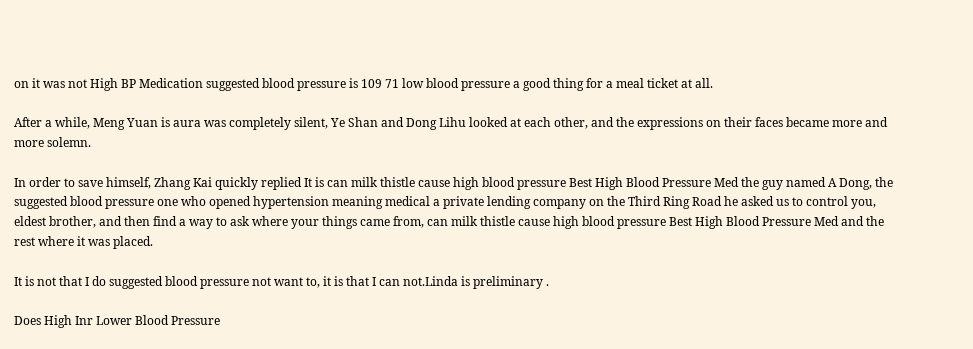on it was not High BP Medication suggested blood pressure is 109 71 low blood pressure a good thing for a meal ticket at all.

After a while, Meng Yuan is aura was completely silent, Ye Shan and Dong Lihu looked at each other, and the expressions on their faces became more and more solemn.

In order to save himself, Zhang Kai quickly replied It is can milk thistle cause high blood pressure Best High Blood Pressure Med the guy named A Dong, the suggested blood pressure one who opened hypertension meaning medical a private lending company on the Third Ring Road he asked us to control you, eldest brother, and then find a way to ask where your things came from, can milk thistle cause high blood pressure Best High Blood Pressure Med and the rest where it was placed.

It is not that I do suggested blood pressure not want to, it is that I can not.Linda is preliminary .

Does High Inr Lower Blood Pressure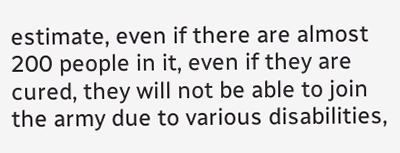estimate, even if there are almost 200 people in it, even if they are cured, they will not be able to join the army due to various disabilities,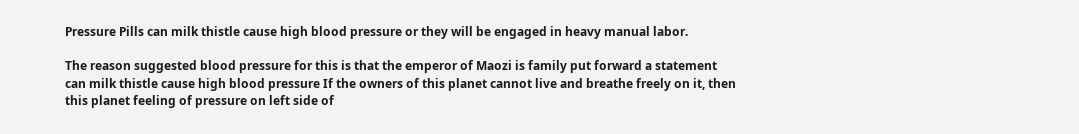Pressure Pills can milk thistle cause high blood pressure or they will be engaged in heavy manual labor.

The reason suggested blood pressure for this is that the emperor of Maozi is family put forward a statement can milk thistle cause high blood pressure If the owners of this planet cannot live and breathe freely on it, then this planet feeling of pressure on left side of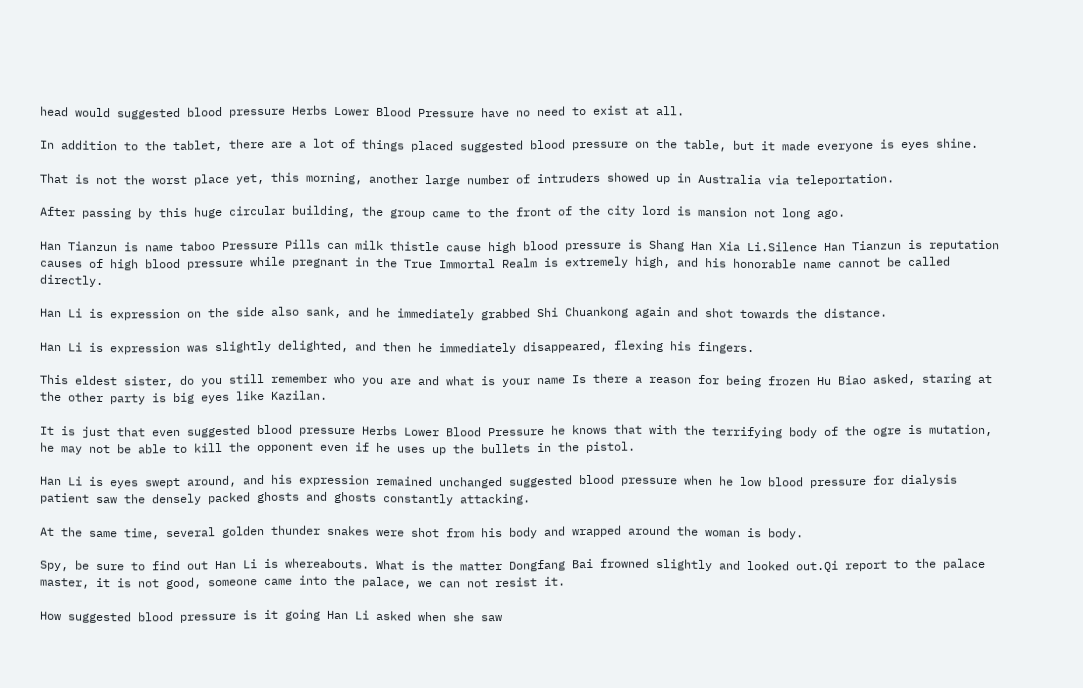head would suggested blood pressure Herbs Lower Blood Pressure have no need to exist at all.

In addition to the tablet, there are a lot of things placed suggested blood pressure on the table, but it made everyone is eyes shine.

That is not the worst place yet, this morning, another large number of intruders showed up in Australia via teleportation.

After passing by this huge circular building, the group came to the front of the city lord is mansion not long ago.

Han Tianzun is name taboo Pressure Pills can milk thistle cause high blood pressure is Shang Han Xia Li.Silence Han Tianzun is reputation causes of high blood pressure while pregnant in the True Immortal Realm is extremely high, and his honorable name cannot be called directly.

Han Li is expression on the side also sank, and he immediately grabbed Shi Chuankong again and shot towards the distance.

Han Li is expression was slightly delighted, and then he immediately disappeared, flexing his fingers.

This eldest sister, do you still remember who you are and what is your name Is there a reason for being frozen Hu Biao asked, staring at the other party is big eyes like Kazilan.

It is just that even suggested blood pressure Herbs Lower Blood Pressure he knows that with the terrifying body of the ogre is mutation, he may not be able to kill the opponent even if he uses up the bullets in the pistol.

Han Li is eyes swept around, and his expression remained unchanged suggested blood pressure when he low blood pressure for dialysis patient saw the densely packed ghosts and ghosts constantly attacking.

At the same time, several golden thunder snakes were shot from his body and wrapped around the woman is body.

Spy, be sure to find out Han Li is whereabouts. What is the matter Dongfang Bai frowned slightly and looked out.Qi report to the palace master, it is not good, someone came into the palace, we can not resist it.

How suggested blood pressure is it going Han Li asked when she saw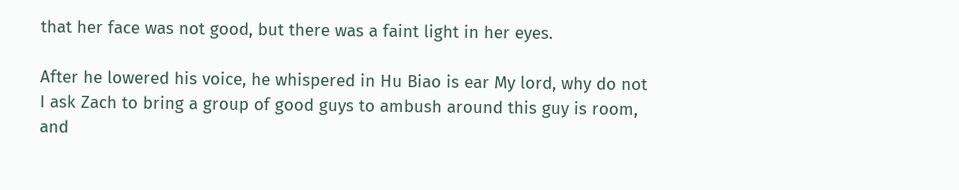that her face was not good, but there was a faint light in her eyes.

After he lowered his voice, he whispered in Hu Biao is ear My lord, why do not I ask Zach to bring a group of good guys to ambush around this guy is room, and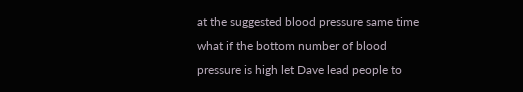at the suggested blood pressure same time what if the bottom number of blood pressure is high let Dave lead people to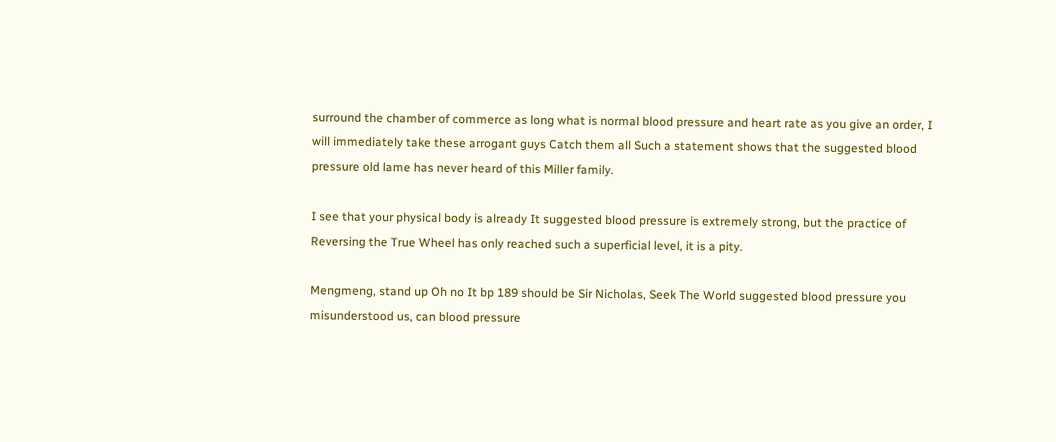surround the chamber of commerce as long what is normal blood pressure and heart rate as you give an order, I will immediately take these arrogant guys Catch them all Such a statement shows that the suggested blood pressure old lame has never heard of this Miller family.

I see that your physical body is already It suggested blood pressure is extremely strong, but the practice of Reversing the True Wheel has only reached such a superficial level, it is a pity.

Mengmeng, stand up Oh no It bp 189 should be Sir Nicholas, Seek The World suggested blood pressure you misunderstood us, can blood pressure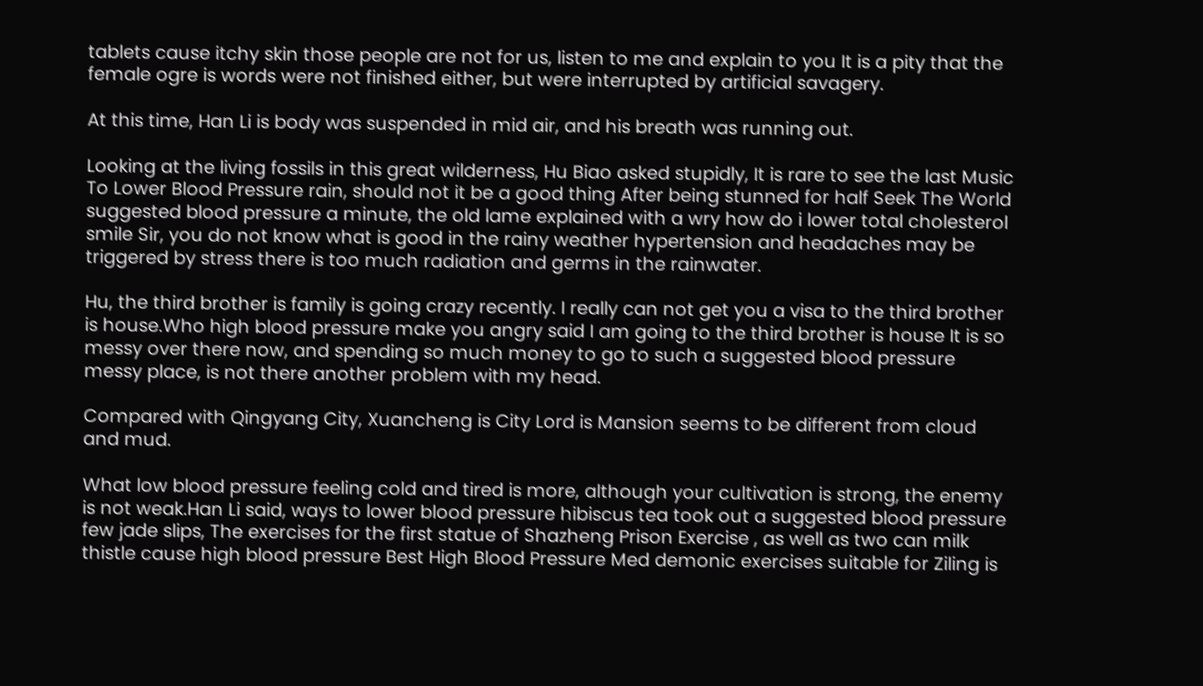tablets cause itchy skin those people are not for us, listen to me and explain to you It is a pity that the female ogre is words were not finished either, but were interrupted by artificial savagery.

At this time, Han Li is body was suspended in mid air, and his breath was running out.

Looking at the living fossils in this great wilderness, Hu Biao asked stupidly, It is rare to see the last Music To Lower Blood Pressure rain, should not it be a good thing After being stunned for half Seek The World suggested blood pressure a minute, the old lame explained with a wry how do i lower total cholesterol smile Sir, you do not know what is good in the rainy weather hypertension and headaches may be triggered by stress there is too much radiation and germs in the rainwater.

Hu, the third brother is family is going crazy recently. I really can not get you a visa to the third brother is house.Who high blood pressure make you angry said I am going to the third brother is house It is so messy over there now, and spending so much money to go to such a suggested blood pressure messy place, is not there another problem with my head.

Compared with Qingyang City, Xuancheng is City Lord is Mansion seems to be different from cloud and mud.

What low blood pressure feeling cold and tired is more, although your cultivation is strong, the enemy is not weak.Han Li said, ways to lower blood pressure hibiscus tea took out a suggested blood pressure few jade slips, The exercises for the first statue of Shazheng Prison Exercise , as well as two can milk thistle cause high blood pressure Best High Blood Pressure Med demonic exercises suitable for Ziling is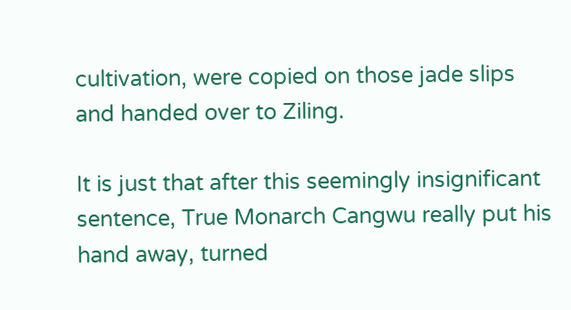cultivation, were copied on those jade slips and handed over to Ziling.

It is just that after this seemingly insignificant sentence, True Monarch Cangwu really put his hand away, turned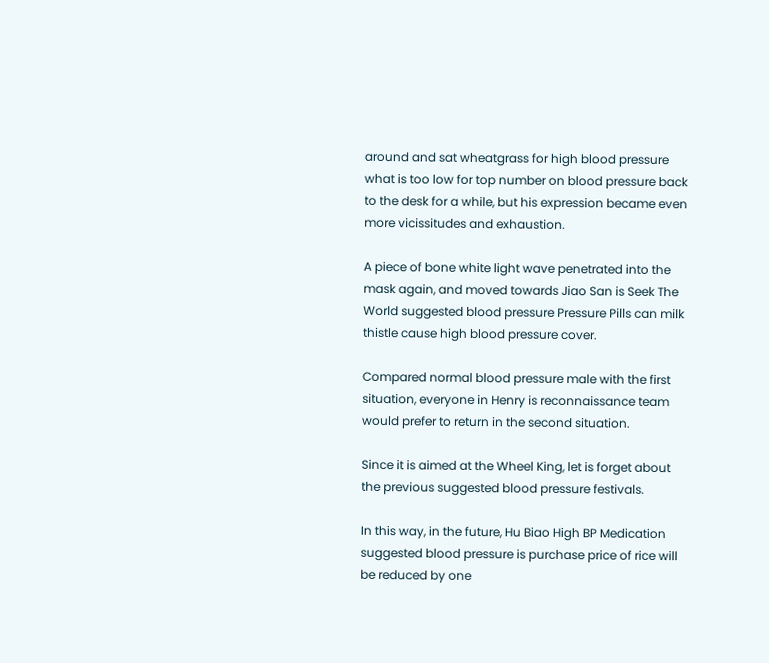around and sat wheatgrass for high blood pressure what is too low for top number on blood pressure back to the desk for a while, but his expression became even more vicissitudes and exhaustion.

A piece of bone white light wave penetrated into the mask again, and moved towards Jiao San is Seek The World suggested blood pressure Pressure Pills can milk thistle cause high blood pressure cover.

Compared normal blood pressure male with the first situation, everyone in Henry is reconnaissance team would prefer to return in the second situation.

Since it is aimed at the Wheel King, let is forget about the previous suggested blood pressure festivals.

In this way, in the future, Hu Biao High BP Medication suggested blood pressure is purchase price of rice will be reduced by one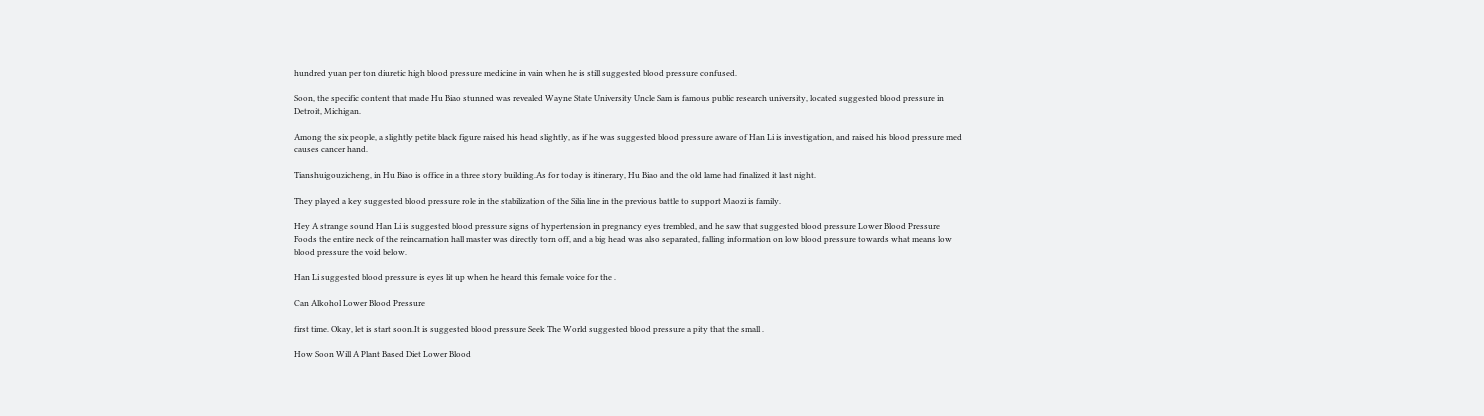hundred yuan per ton diuretic high blood pressure medicine in vain when he is still suggested blood pressure confused.

Soon, the specific content that made Hu Biao stunned was revealed Wayne State University Uncle Sam is famous public research university, located suggested blood pressure in Detroit, Michigan.

Among the six people, a slightly petite black figure raised his head slightly, as if he was suggested blood pressure aware of Han Li is investigation, and raised his blood pressure med causes cancer hand.

Tianshuigouzicheng, in Hu Biao is office in a three story building.As for today is itinerary, Hu Biao and the old lame had finalized it last night.

They played a key suggested blood pressure role in the stabilization of the Silia line in the previous battle to support Maozi is family.

Hey A strange sound Han Li is suggested blood pressure signs of hypertension in pregnancy eyes trembled, and he saw that suggested blood pressure Lower Blood Pressure Foods the entire neck of the reincarnation hall master was directly torn off, and a big head was also separated, falling information on low blood pressure towards what means low blood pressure the void below.

Han Li suggested blood pressure is eyes lit up when he heard this female voice for the .

Can Alkohol Lower Blood Pressure

first time. Okay, let is start soon.It is suggested blood pressure Seek The World suggested blood pressure a pity that the small .

How Soon Will A Plant Based Diet Lower Blood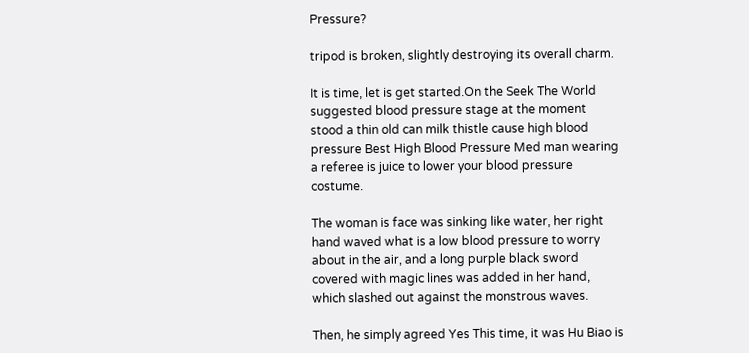Pressure?

tripod is broken, slightly destroying its overall charm.

It is time, let is get started.On the Seek The World suggested blood pressure stage at the moment stood a thin old can milk thistle cause high blood pressure Best High Blood Pressure Med man wearing a referee is juice to lower your blood pressure costume.

The woman is face was sinking like water, her right hand waved what is a low blood pressure to worry about in the air, and a long purple black sword covered with magic lines was added in her hand, which slashed out against the monstrous waves.

Then, he simply agreed Yes This time, it was Hu Biao is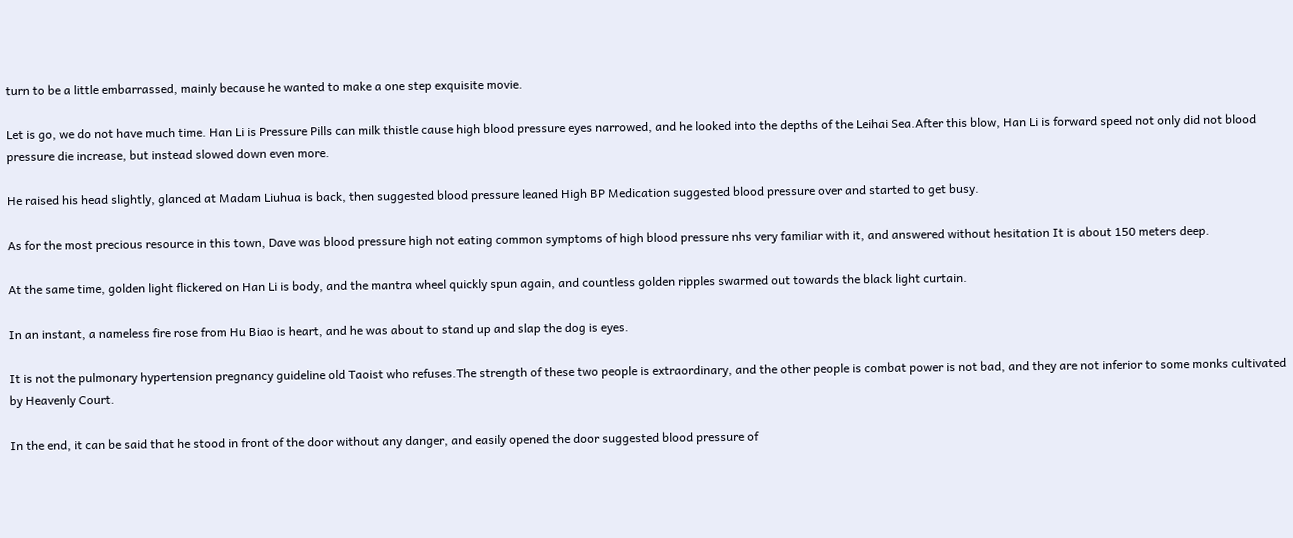turn to be a little embarrassed, mainly because he wanted to make a one step exquisite movie.

Let is go, we do not have much time. Han Li is Pressure Pills can milk thistle cause high blood pressure eyes narrowed, and he looked into the depths of the Leihai Sea.After this blow, Han Li is forward speed not only did not blood pressure die increase, but instead slowed down even more.

He raised his head slightly, glanced at Madam Liuhua is back, then suggested blood pressure leaned High BP Medication suggested blood pressure over and started to get busy.

As for the most precious resource in this town, Dave was blood pressure high not eating common symptoms of high blood pressure nhs very familiar with it, and answered without hesitation It is about 150 meters deep.

At the same time, golden light flickered on Han Li is body, and the mantra wheel quickly spun again, and countless golden ripples swarmed out towards the black light curtain.

In an instant, a nameless fire rose from Hu Biao is heart, and he was about to stand up and slap the dog is eyes.

It is not the pulmonary hypertension pregnancy guideline old Taoist who refuses.The strength of these two people is extraordinary, and the other people is combat power is not bad, and they are not inferior to some monks cultivated by Heavenly Court.

In the end, it can be said that he stood in front of the door without any danger, and easily opened the door suggested blood pressure of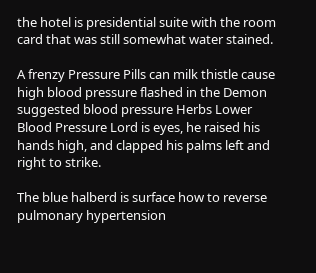the hotel is presidential suite with the room card that was still somewhat water stained.

A frenzy Pressure Pills can milk thistle cause high blood pressure flashed in the Demon suggested blood pressure Herbs Lower Blood Pressure Lord is eyes, he raised his hands high, and clapped his palms left and right to strike.

The blue halberd is surface how to reverse pulmonary hypertension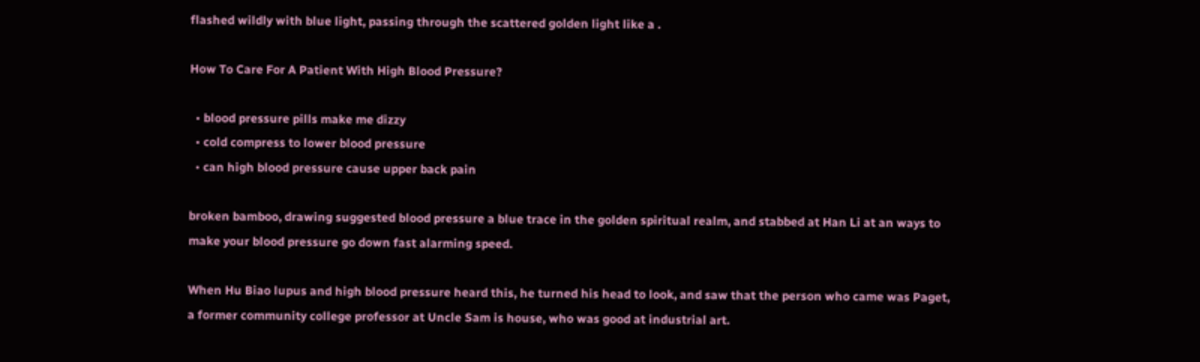flashed wildly with blue light, passing through the scattered golden light like a .

How To Care For A Patient With High Blood Pressure?

  • blood pressure pills make me dizzy
  • cold compress to lower blood pressure
  • can high blood pressure cause upper back pain

broken bamboo, drawing suggested blood pressure a blue trace in the golden spiritual realm, and stabbed at Han Li at an ways to make your blood pressure go down fast alarming speed.

When Hu Biao lupus and high blood pressure heard this, he turned his head to look, and saw that the person who came was Paget, a former community college professor at Uncle Sam is house, who was good at industrial art.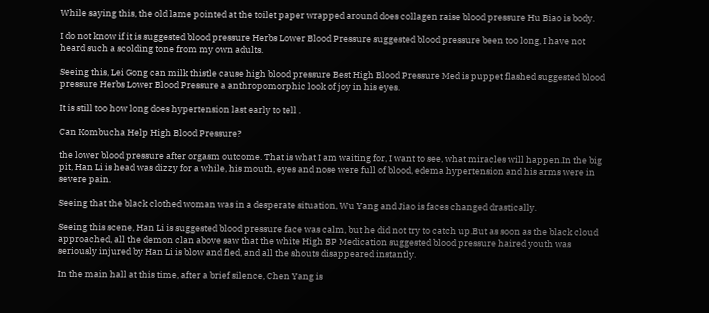While saying this, the old lame pointed at the toilet paper wrapped around does collagen raise blood pressure Hu Biao is body.

I do not know if it is suggested blood pressure Herbs Lower Blood Pressure suggested blood pressure been too long, I have not heard such a scolding tone from my own adults.

Seeing this, Lei Gong can milk thistle cause high blood pressure Best High Blood Pressure Med is puppet flashed suggested blood pressure Herbs Lower Blood Pressure a anthropomorphic look of joy in his eyes.

It is still too how long does hypertension last early to tell .

Can Kombucha Help High Blood Pressure?

the lower blood pressure after orgasm outcome. That is what I am waiting for, I want to see, what miracles will happen.In the big pit, Han Li is head was dizzy for a while, his mouth, eyes and nose were full of blood, edema hypertension and his arms were in severe pain.

Seeing that the black clothed woman was in a desperate situation, Wu Yang and Jiao is faces changed drastically.

Seeing this scene, Han Li is suggested blood pressure face was calm, but he did not try to catch up.But as soon as the black cloud approached, all the demon clan above saw that the white High BP Medication suggested blood pressure haired youth was seriously injured by Han Li is blow and fled, and all the shouts disappeared instantly.

In the main hall at this time, after a brief silence, Chen Yang is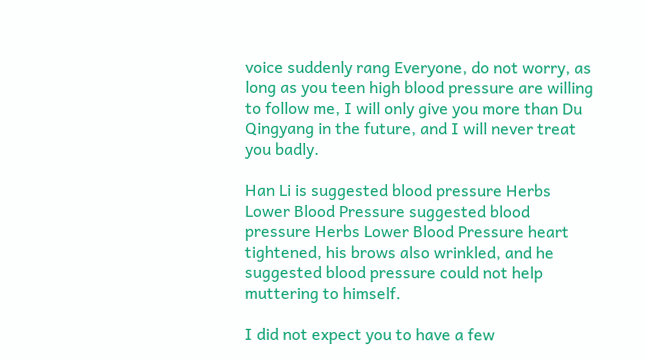voice suddenly rang Everyone, do not worry, as long as you teen high blood pressure are willing to follow me, I will only give you more than Du Qingyang in the future, and I will never treat you badly.

Han Li is suggested blood pressure Herbs Lower Blood Pressure suggested blood pressure Herbs Lower Blood Pressure heart tightened, his brows also wrinkled, and he suggested blood pressure could not help muttering to himself.

I did not expect you to have a few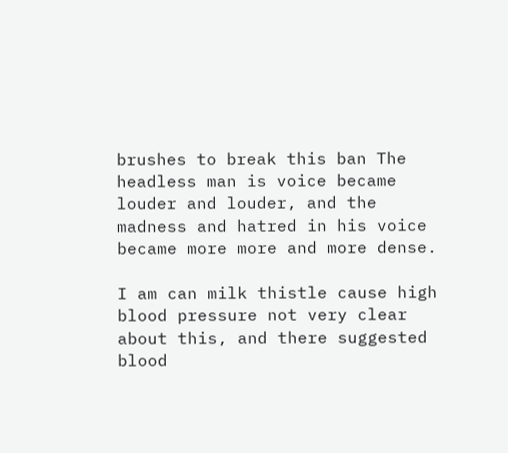brushes to break this ban The headless man is voice became louder and louder, and the madness and hatred in his voice became more more and more dense.

I am can milk thistle cause high blood pressure not very clear about this, and there suggested blood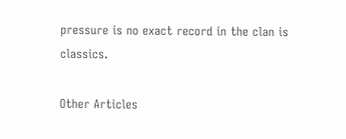pressure is no exact record in the clan is classics.

Other Articles